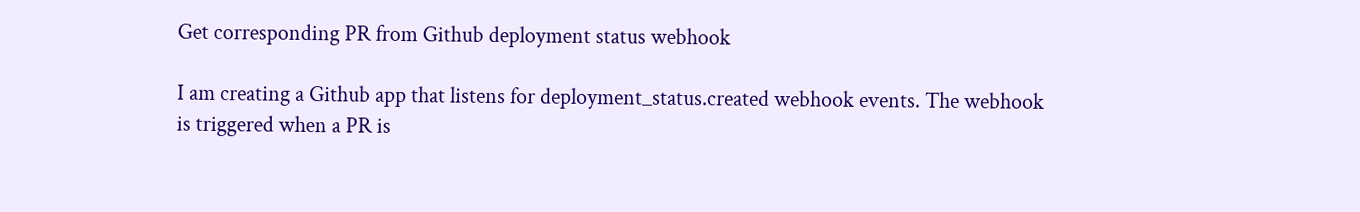Get corresponding PR from Github deployment status webhook

I am creating a Github app that listens for deployment_status.created webhook events. The webhook is triggered when a PR is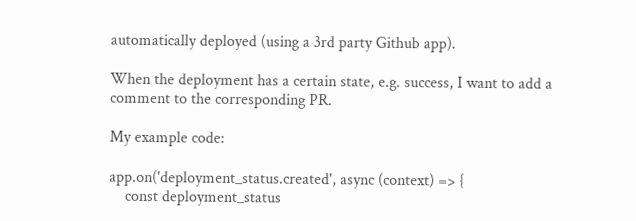automatically deployed (using a 3rd party Github app).

When the deployment has a certain state, e.g. success, I want to add a comment to the corresponding PR.

My example code:

app.on('deployment_status.created', async (context) => {
    const deployment_status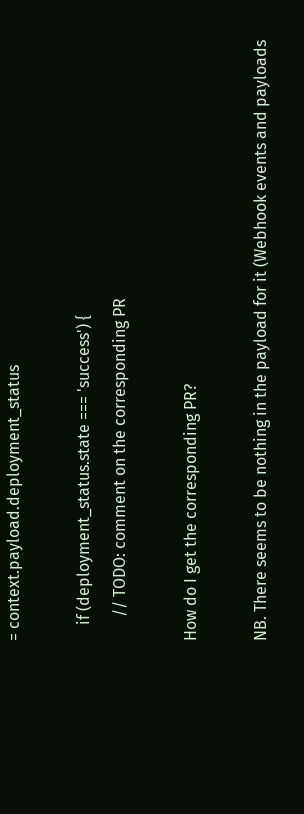= context.payload.deployment_status

    if (deployment_status.state === 'success') {
      // TODO: comment on the corresponding PR

How do I get the corresponding PR?

NB. There seems to be nothing in the payload for it (Webhook events and payloads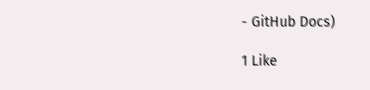- GitHub Docs)

1 Like